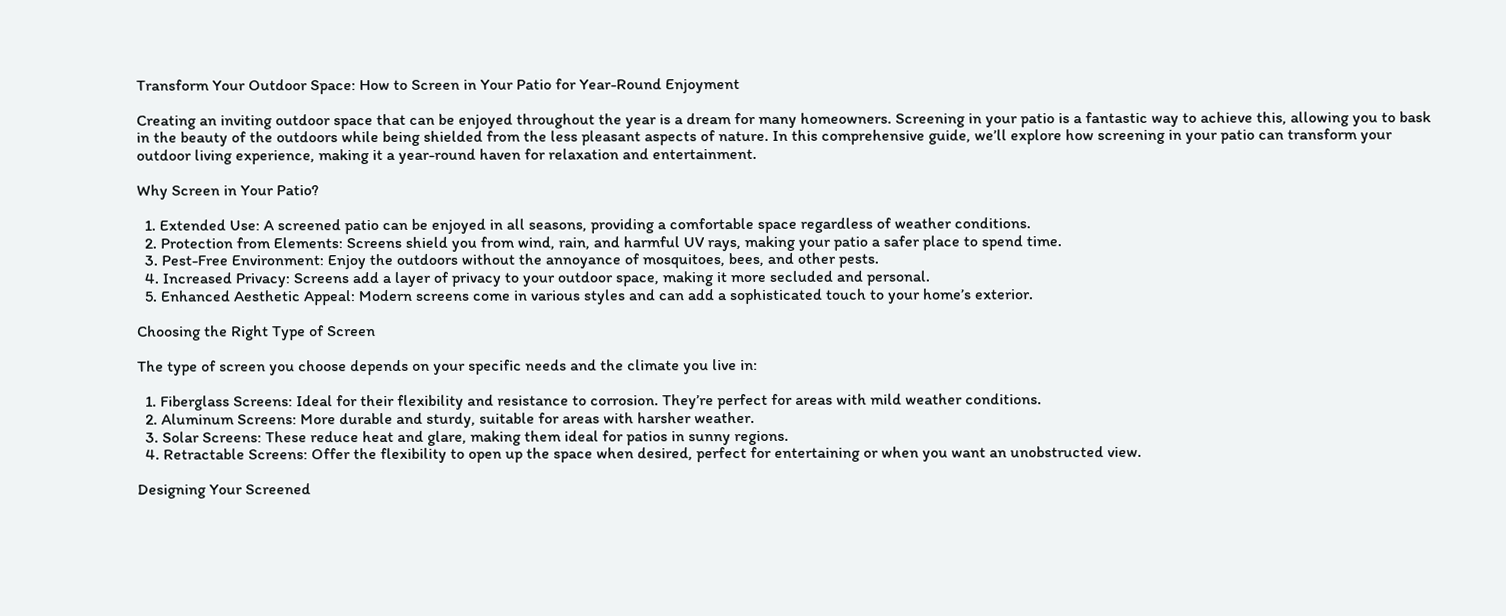Transform Your Outdoor Space: How to Screen in Your Patio for Year-Round Enjoyment

Creating an inviting outdoor space that can be enjoyed throughout the year is a dream for many homeowners. Screening in your patio is a fantastic way to achieve this, allowing you to bask in the beauty of the outdoors while being shielded from the less pleasant aspects of nature. In this comprehensive guide, we’ll explore how screening in your patio can transform your outdoor living experience, making it a year-round haven for relaxation and entertainment.

Why Screen in Your Patio?

  1. Extended Use: A screened patio can be enjoyed in all seasons, providing a comfortable space regardless of weather conditions.
  2. Protection from Elements: Screens shield you from wind, rain, and harmful UV rays, making your patio a safer place to spend time.
  3. Pest-Free Environment: Enjoy the outdoors without the annoyance of mosquitoes, bees, and other pests.
  4. Increased Privacy: Screens add a layer of privacy to your outdoor space, making it more secluded and personal.
  5. Enhanced Aesthetic Appeal: Modern screens come in various styles and can add a sophisticated touch to your home’s exterior.

Choosing the Right Type of Screen

The type of screen you choose depends on your specific needs and the climate you live in:

  1. Fiberglass Screens: Ideal for their flexibility and resistance to corrosion. They’re perfect for areas with mild weather conditions.
  2. Aluminum Screens: More durable and sturdy, suitable for areas with harsher weather.
  3. Solar Screens: These reduce heat and glare, making them ideal for patios in sunny regions.
  4. Retractable Screens: Offer the flexibility to open up the space when desired, perfect for entertaining or when you want an unobstructed view.

Designing Your Screened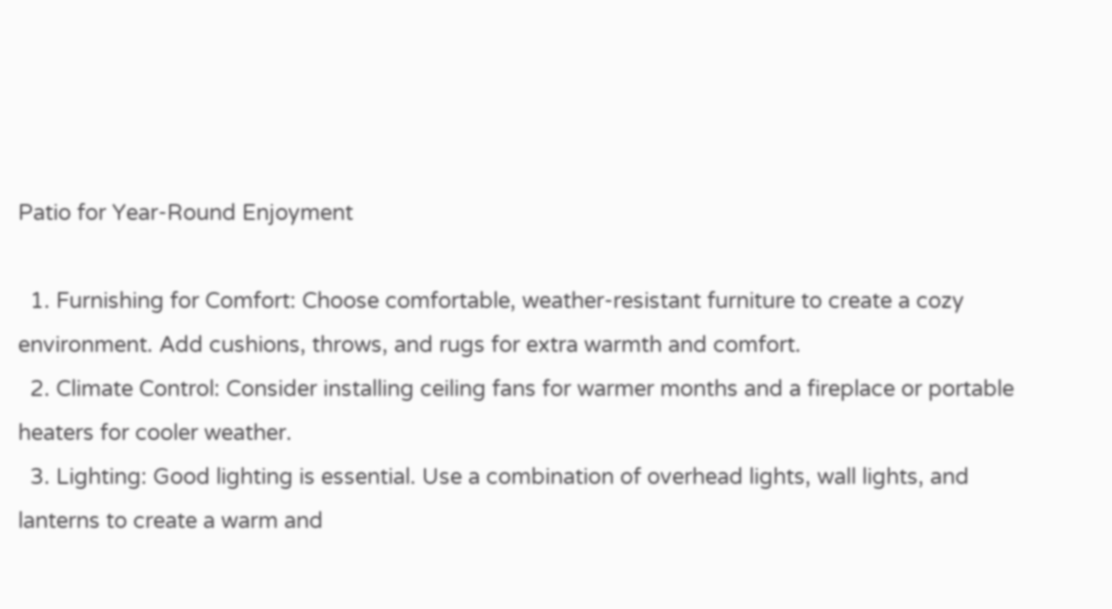Patio for Year-Round Enjoyment

  1. Furnishing for Comfort: Choose comfortable, weather-resistant furniture to create a cozy environment. Add cushions, throws, and rugs for extra warmth and comfort.
  2. Climate Control: Consider installing ceiling fans for warmer months and a fireplace or portable heaters for cooler weather.
  3. Lighting: Good lighting is essential. Use a combination of overhead lights, wall lights, and lanterns to create a warm and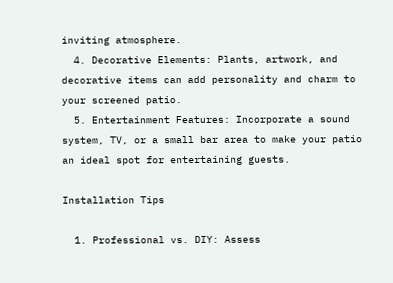inviting atmosphere.
  4. Decorative Elements: Plants, artwork, and decorative items can add personality and charm to your screened patio.
  5. Entertainment Features: Incorporate a sound system, TV, or a small bar area to make your patio an ideal spot for entertaining guests.

Installation Tips

  1. Professional vs. DIY: Assess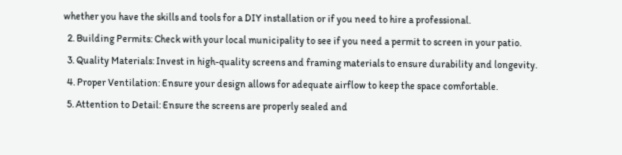whether you have the skills and tools for a DIY installation or if you need to hire a professional.
  2. Building Permits: Check with your local municipality to see if you need a permit to screen in your patio.
  3. Quality Materials: Invest in high-quality screens and framing materials to ensure durability and longevity.
  4. Proper Ventilation: Ensure your design allows for adequate airflow to keep the space comfortable.
  5. Attention to Detail: Ensure the screens are properly sealed and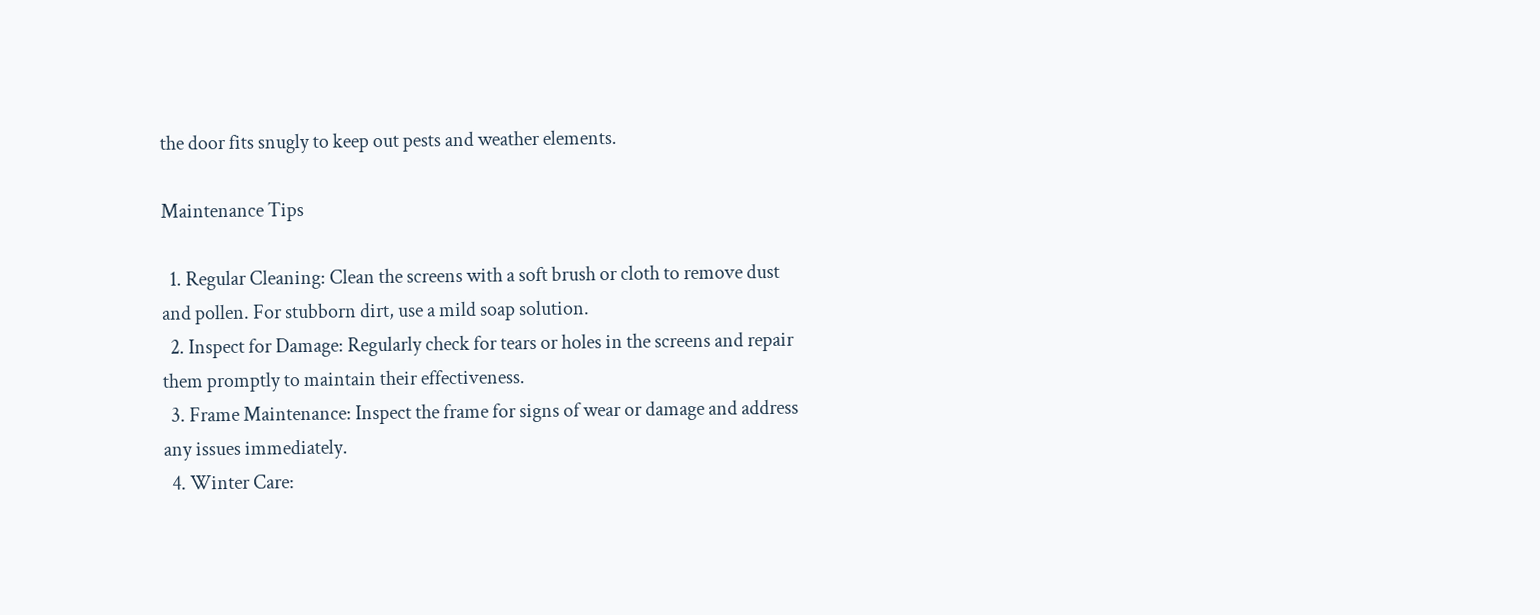the door fits snugly to keep out pests and weather elements.

Maintenance Tips

  1. Regular Cleaning: Clean the screens with a soft brush or cloth to remove dust and pollen. For stubborn dirt, use a mild soap solution.
  2. Inspect for Damage: Regularly check for tears or holes in the screens and repair them promptly to maintain their effectiveness.
  3. Frame Maintenance: Inspect the frame for signs of wear or damage and address any issues immediately.
  4. Winter Care: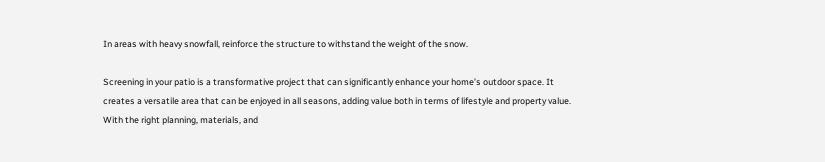In areas with heavy snowfall, reinforce the structure to withstand the weight of the snow.

Screening in your patio is a transformative project that can significantly enhance your home’s outdoor space. It creates a versatile area that can be enjoyed in all seasons, adding value both in terms of lifestyle and property value. With the right planning, materials, and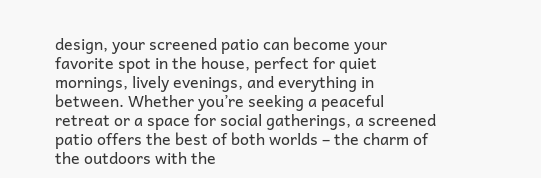design, your screened patio can become your favorite spot in the house, perfect for quiet mornings, lively evenings, and everything in between. Whether you’re seeking a peaceful retreat or a space for social gatherings, a screened patio offers the best of both worlds – the charm of the outdoors with the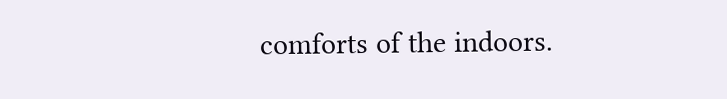comforts of the indoors.